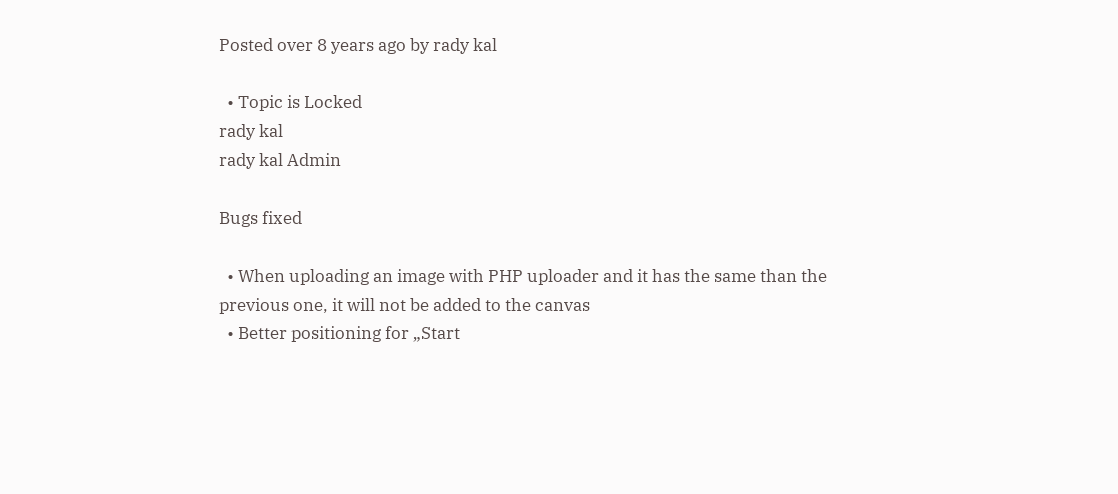Posted over 8 years ago by rady kal

  • Topic is Locked
rady kal
rady kal Admin

Bugs fixed

  • When uploading an image with PHP uploader and it has the same than the previous one, it will not be added to the canvas
  • Better positioning for „Start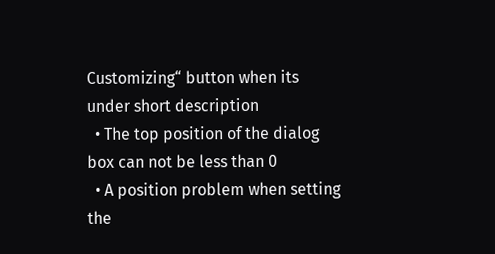Customizing“ button when its under short description
  • The top position of the dialog box can not be less than 0
  • A position problem when setting the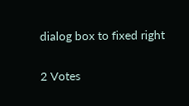dialog box to fixed right

2 Votes